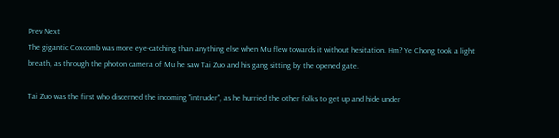Prev Next
The gigantic Coxcomb was more eye-catching than anything else when Mu flew towards it without hesitation. Hm? Ye Chong took a light breath, as through the photon camera of Mu he saw Tai Zuo and his gang sitting by the opened gate.

Tai Zuo was the first who discerned the incoming "intruder", as he hurried the other folks to get up and hide under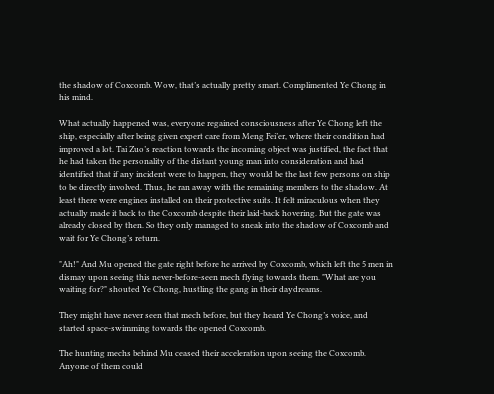the shadow of Coxcomb. Wow, that’s actually pretty smart. Complimented Ye Chong in his mind.

What actually happened was, everyone regained consciousness after Ye Chong left the ship, especially after being given expert care from Meng Fei’er, where their condition had improved a lot. Tai Zuo’s reaction towards the incoming object was justified, the fact that he had taken the personality of the distant young man into consideration and had identified that if any incident were to happen, they would be the last few persons on ship to be directly involved. Thus, he ran away with the remaining members to the shadow. At least there were engines installed on their protective suits. It felt miraculous when they actually made it back to the Coxcomb despite their laid-back hovering. But the gate was already closed by then. So they only managed to sneak into the shadow of Coxcomb and wait for Ye Chong’s return.

"Ah!" And Mu opened the gate right before he arrived by Coxcomb, which left the 5 men in dismay upon seeing this never-before-seen mech flying towards them. "What are you waiting for?" shouted Ye Chong, hustling the gang in their daydreams.

They might have never seen that mech before, but they heard Ye Chong’s voice, and started space-swimming towards the opened Coxcomb.

The hunting mechs behind Mu ceased their acceleration upon seeing the Coxcomb. Anyone of them could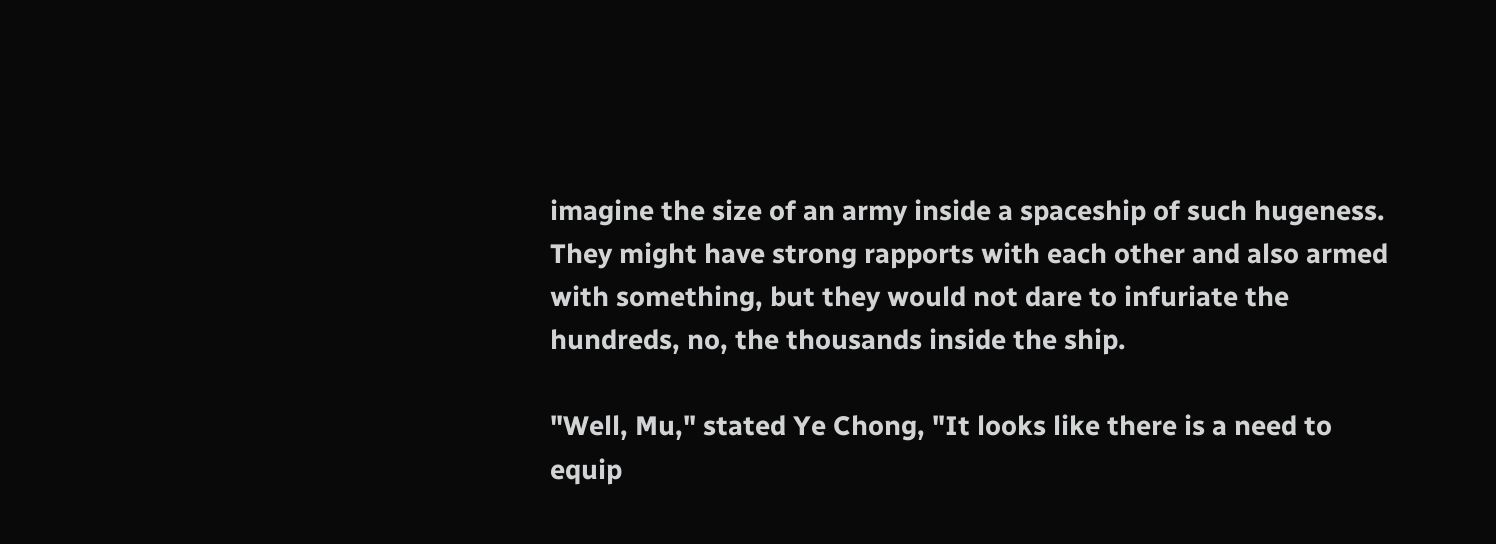imagine the size of an army inside a spaceship of such hugeness. They might have strong rapports with each other and also armed with something, but they would not dare to infuriate the hundreds, no, the thousands inside the ship.

"Well, Mu," stated Ye Chong, "It looks like there is a need to equip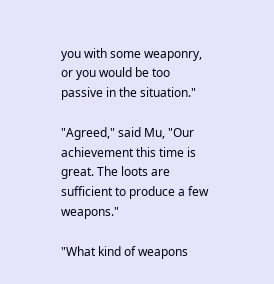you with some weaponry, or you would be too passive in the situation."

"Agreed," said Mu, "Our achievement this time is great. The loots are sufficient to produce a few weapons."

"What kind of weapons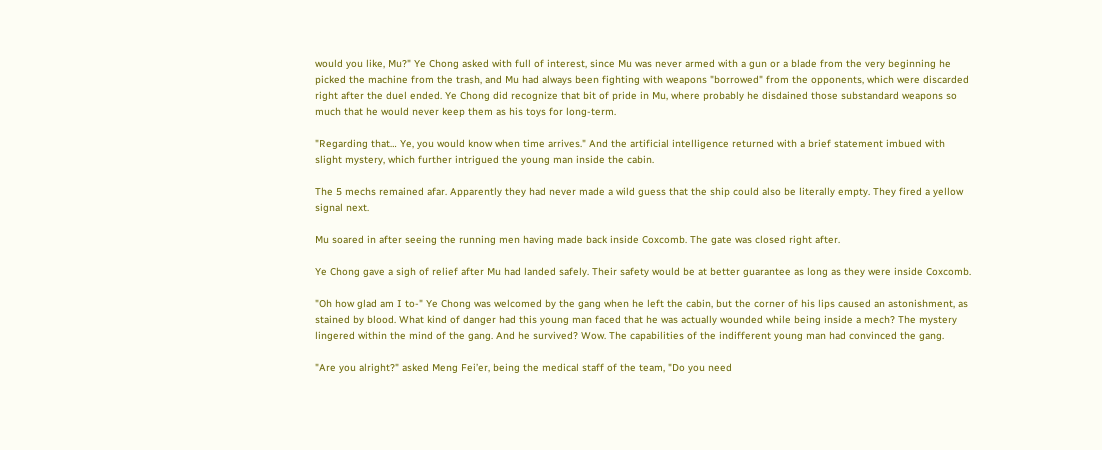would you like, Mu?" Ye Chong asked with full of interest, since Mu was never armed with a gun or a blade from the very beginning he picked the machine from the trash, and Mu had always been fighting with weapons "borrowed" from the opponents, which were discarded right after the duel ended. Ye Chong did recognize that bit of pride in Mu, where probably he disdained those substandard weapons so much that he would never keep them as his toys for long-term.

"Regarding that… Ye, you would know when time arrives." And the artificial intelligence returned with a brief statement imbued with slight mystery, which further intrigued the young man inside the cabin.

The 5 mechs remained afar. Apparently they had never made a wild guess that the ship could also be literally empty. They fired a yellow signal next.

Mu soared in after seeing the running men having made back inside Coxcomb. The gate was closed right after.

Ye Chong gave a sigh of relief after Mu had landed safely. Their safety would be at better guarantee as long as they were inside Coxcomb.

"Oh how glad am I to-" Ye Chong was welcomed by the gang when he left the cabin, but the corner of his lips caused an astonishment, as stained by blood. What kind of danger had this young man faced that he was actually wounded while being inside a mech? The mystery lingered within the mind of the gang. And he survived? Wow. The capabilities of the indifferent young man had convinced the gang.

"Are you alright?" asked Meng Fei’er, being the medical staff of the team, "Do you need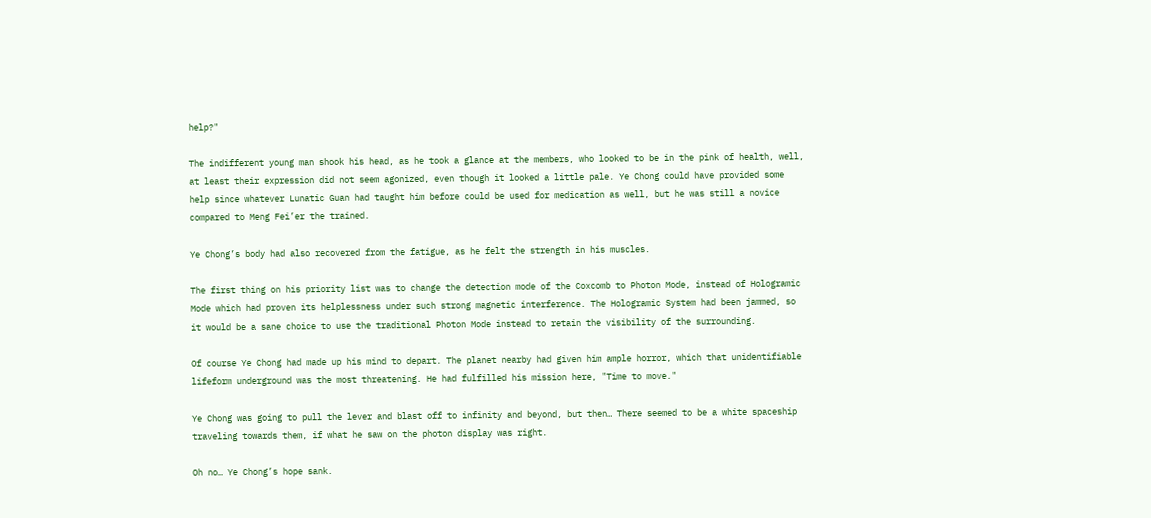help?"

The indifferent young man shook his head, as he took a glance at the members, who looked to be in the pink of health, well, at least their expression did not seem agonized, even though it looked a little pale. Ye Chong could have provided some help since whatever Lunatic Guan had taught him before could be used for medication as well, but he was still a novice compared to Meng Fei’er the trained.

Ye Chong’s body had also recovered from the fatigue, as he felt the strength in his muscles.

The first thing on his priority list was to change the detection mode of the Coxcomb to Photon Mode, instead of Hologramic Mode which had proven its helplessness under such strong magnetic interference. The Hologramic System had been jammed, so it would be a sane choice to use the traditional Photon Mode instead to retain the visibility of the surrounding.

Of course Ye Chong had made up his mind to depart. The planet nearby had given him ample horror, which that unidentifiable lifeform underground was the most threatening. He had fulfilled his mission here, "Time to move."

Ye Chong was going to pull the lever and blast off to infinity and beyond, but then… There seemed to be a white spaceship traveling towards them, if what he saw on the photon display was right.

Oh no… Ye Chong’s hope sank.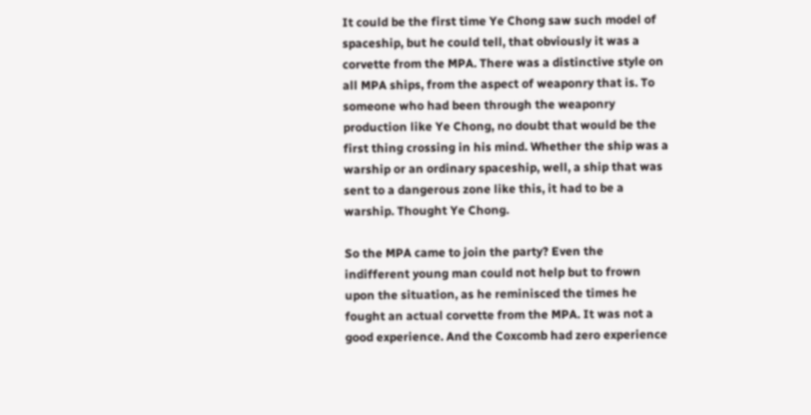It could be the first time Ye Chong saw such model of spaceship, but he could tell, that obviously it was a corvette from the MPA. There was a distinctive style on all MPA ships, from the aspect of weaponry that is. To someone who had been through the weaponry production like Ye Chong, no doubt that would be the first thing crossing in his mind. Whether the ship was a warship or an ordinary spaceship, well, a ship that was sent to a dangerous zone like this, it had to be a warship. Thought Ye Chong.

So the MPA came to join the party? Even the indifferent young man could not help but to frown upon the situation, as he reminisced the times he fought an actual corvette from the MPA. It was not a good experience. And the Coxcomb had zero experience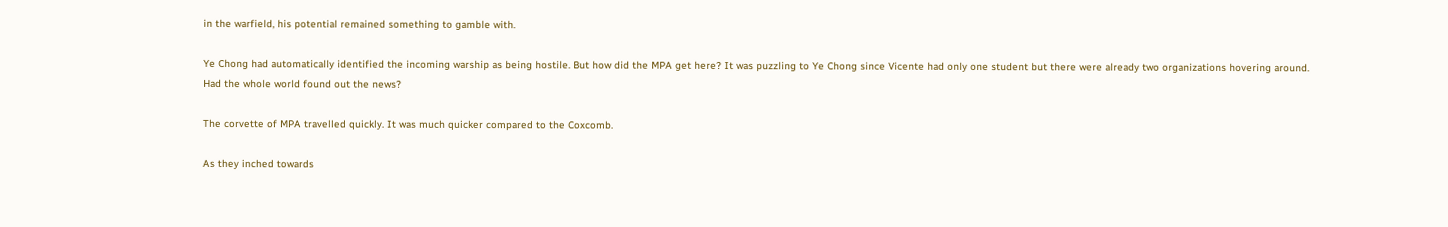in the warfield, his potential remained something to gamble with.

Ye Chong had automatically identified the incoming warship as being hostile. But how did the MPA get here? It was puzzling to Ye Chong since Vicente had only one student but there were already two organizations hovering around. Had the whole world found out the news?

The corvette of MPA travelled quickly. It was much quicker compared to the Coxcomb.

As they inched towards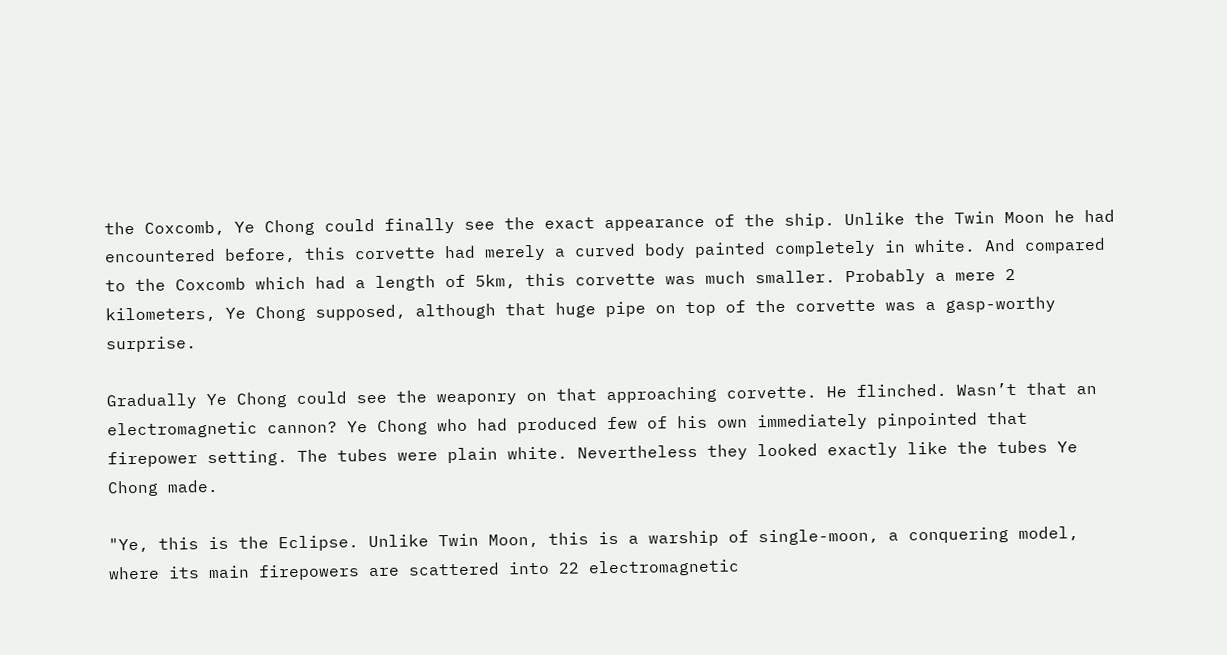the Coxcomb, Ye Chong could finally see the exact appearance of the ship. Unlike the Twin Moon he had encountered before, this corvette had merely a curved body painted completely in white. And compared to the Coxcomb which had a length of 5km, this corvette was much smaller. Probably a mere 2 kilometers, Ye Chong supposed, although that huge pipe on top of the corvette was a gasp-worthy surprise.

Gradually Ye Chong could see the weaponry on that approaching corvette. He flinched. Wasn’t that an electromagnetic cannon? Ye Chong who had produced few of his own immediately pinpointed that firepower setting. The tubes were plain white. Nevertheless they looked exactly like the tubes Ye Chong made.

"Ye, this is the Eclipse. Unlike Twin Moon, this is a warship of single-moon, a conquering model, where its main firepowers are scattered into 22 electromagnetic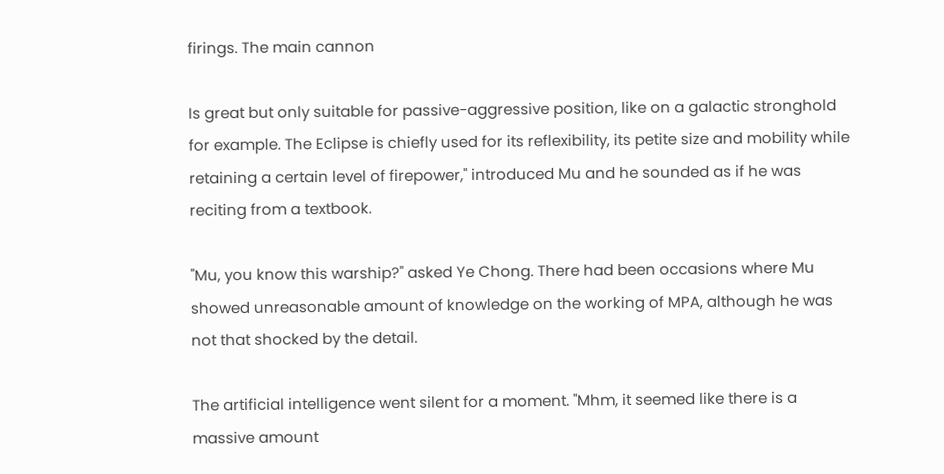firings. The main cannon

Is great but only suitable for passive-aggressive position, like on a galactic stronghold for example. The Eclipse is chiefly used for its reflexibility, its petite size and mobility while retaining a certain level of firepower," introduced Mu and he sounded as if he was reciting from a textbook.

"Mu, you know this warship?" asked Ye Chong. There had been occasions where Mu showed unreasonable amount of knowledge on the working of MPA, although he was not that shocked by the detail.

The artificial intelligence went silent for a moment. "Mhm, it seemed like there is a massive amount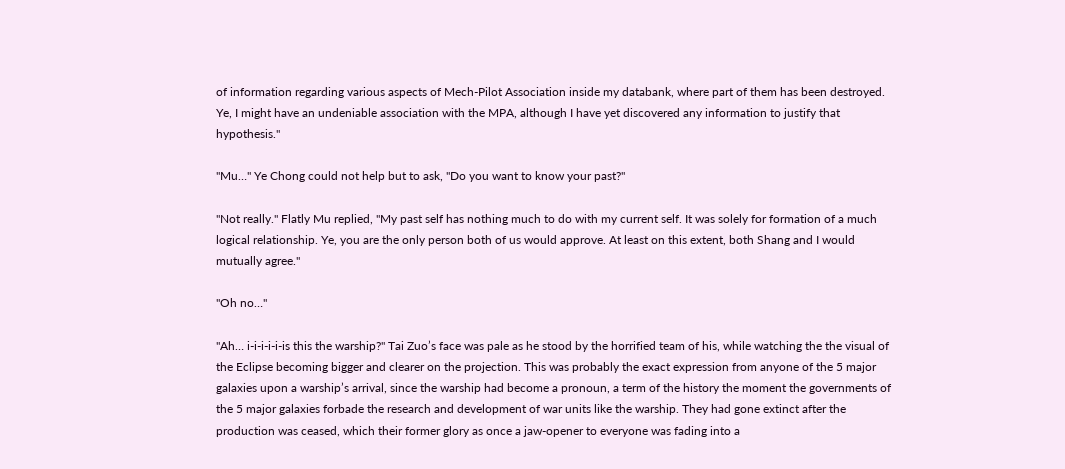of information regarding various aspects of Mech-Pilot Association inside my databank, where part of them has been destroyed. Ye, I might have an undeniable association with the MPA, although I have yet discovered any information to justify that hypothesis."

"Mu…" Ye Chong could not help but to ask, "Do you want to know your past?"

"Not really." Flatly Mu replied, "My past self has nothing much to do with my current self. It was solely for formation of a much logical relationship. Ye, you are the only person both of us would approve. At least on this extent, both Shang and I would mutually agree."

"Oh no…"

"Ah… i-i-i-i-i-is this the warship?" Tai Zuo’s face was pale as he stood by the horrified team of his, while watching the the visual of the Eclipse becoming bigger and clearer on the projection. This was probably the exact expression from anyone of the 5 major galaxies upon a warship’s arrival, since the warship had become a pronoun, a term of the history the moment the governments of the 5 major galaxies forbade the research and development of war units like the warship. They had gone extinct after the production was ceased, which their former glory as once a jaw-opener to everyone was fading into a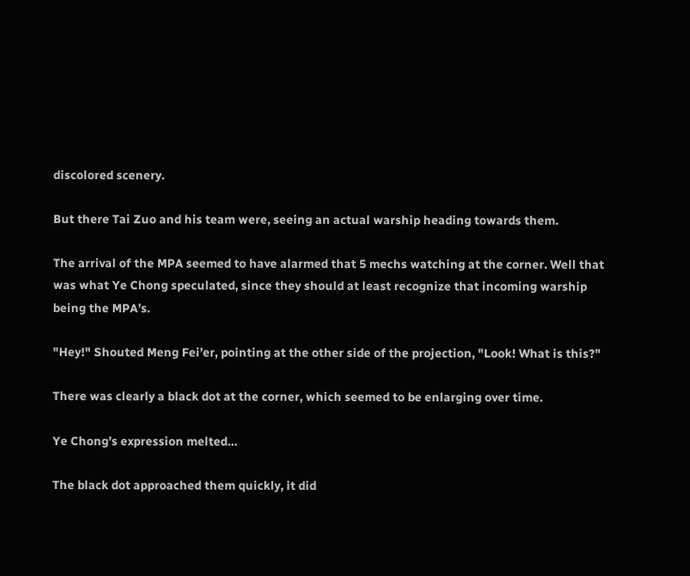discolored scenery.

But there Tai Zuo and his team were, seeing an actual warship heading towards them.

The arrival of the MPA seemed to have alarmed that 5 mechs watching at the corner. Well that was what Ye Chong speculated, since they should at least recognize that incoming warship being the MPA’s.

"Hey!" Shouted Meng Fei’er, pointing at the other side of the projection, "Look! What is this?"

There was clearly a black dot at the corner, which seemed to be enlarging over time.

Ye Chong’s expression melted…

The black dot approached them quickly, it did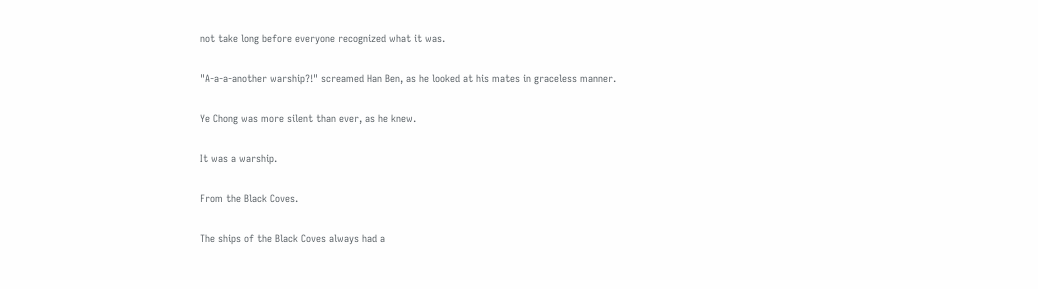not take long before everyone recognized what it was.

"A-a-a-another warship?!" screamed Han Ben, as he looked at his mates in graceless manner.

Ye Chong was more silent than ever, as he knew.

It was a warship.

From the Black Coves.

The ships of the Black Coves always had a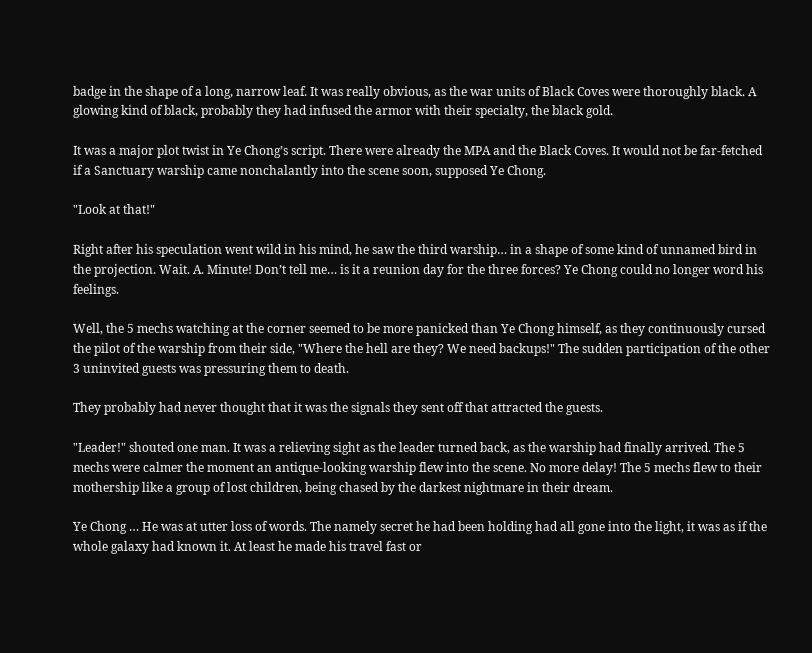badge in the shape of a long, narrow leaf. It was really obvious, as the war units of Black Coves were thoroughly black. A glowing kind of black, probably they had infused the armor with their specialty, the black gold.

It was a major plot twist in Ye Chong’s script. There were already the MPA and the Black Coves. It would not be far-fetched if a Sanctuary warship came nonchalantly into the scene soon, supposed Ye Chong.

"Look at that!"

Right after his speculation went wild in his mind, he saw the third warship… in a shape of some kind of unnamed bird in the projection. Wait. A. Minute! Don’t tell me… is it a reunion day for the three forces? Ye Chong could no longer word his feelings.

Well, the 5 mechs watching at the corner seemed to be more panicked than Ye Chong himself, as they continuously cursed the pilot of the warship from their side, "Where the hell are they? We need backups!" The sudden participation of the other 3 uninvited guests was pressuring them to death.

They probably had never thought that it was the signals they sent off that attracted the guests.

"Leader!" shouted one man. It was a relieving sight as the leader turned back, as the warship had finally arrived. The 5 mechs were calmer the moment an antique-looking warship flew into the scene. No more delay! The 5 mechs flew to their mothership like a group of lost children, being chased by the darkest nightmare in their dream.

Ye Chong … He was at utter loss of words. The namely secret he had been holding had all gone into the light, it was as if the whole galaxy had known it. At least he made his travel fast or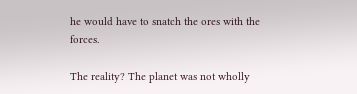he would have to snatch the ores with the forces.

The reality? The planet was not wholly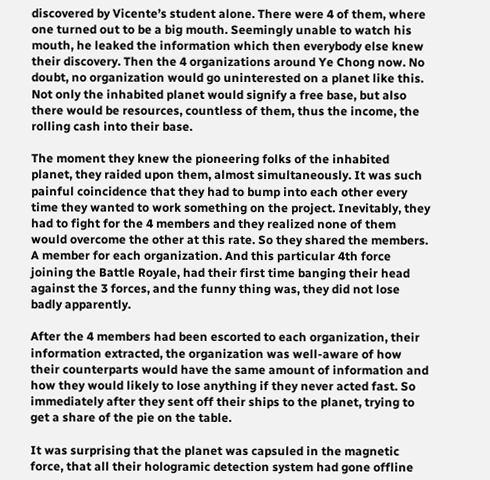discovered by Vicente’s student alone. There were 4 of them, where one turned out to be a big mouth. Seemingly unable to watch his mouth, he leaked the information which then everybody else knew their discovery. Then the 4 organizations around Ye Chong now. No doubt, no organization would go uninterested on a planet like this. Not only the inhabited planet would signify a free base, but also there would be resources, countless of them, thus the income, the rolling cash into their base.

The moment they knew the pioneering folks of the inhabited planet, they raided upon them, almost simultaneously. It was such painful coincidence that they had to bump into each other every time they wanted to work something on the project. Inevitably, they had to fight for the 4 members and they realized none of them would overcome the other at this rate. So they shared the members. A member for each organization. And this particular 4th force joining the Battle Royale, had their first time banging their head against the 3 forces, and the funny thing was, they did not lose badly apparently.

After the 4 members had been escorted to each organization, their information extracted, the organization was well-aware of how their counterparts would have the same amount of information and how they would likely to lose anything if they never acted fast. So immediately after they sent off their ships to the planet, trying to get a share of the pie on the table.

It was surprising that the planet was capsuled in the magnetic force, that all their hologramic detection system had gone offline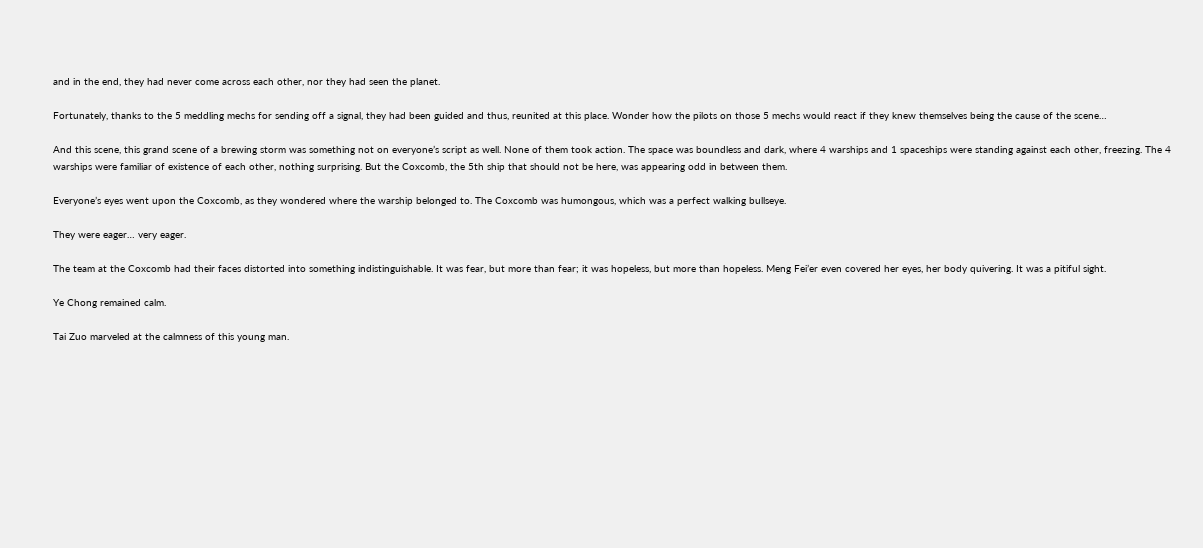and in the end, they had never come across each other, nor they had seen the planet.

Fortunately, thanks to the 5 meddling mechs for sending off a signal, they had been guided and thus, reunited at this place. Wonder how the pilots on those 5 mechs would react if they knew themselves being the cause of the scene…

And this scene, this grand scene of a brewing storm was something not on everyone’s script as well. None of them took action. The space was boundless and dark, where 4 warships and 1 spaceships were standing against each other, freezing. The 4 warships were familiar of existence of each other, nothing surprising. But the Coxcomb, the 5th ship that should not be here, was appearing odd in between them.

Everyone’s eyes went upon the Coxcomb, as they wondered where the warship belonged to. The Coxcomb was humongous, which was a perfect walking bullseye.

They were eager… very eager.

The team at the Coxcomb had their faces distorted into something indistinguishable. It was fear, but more than fear; it was hopeless, but more than hopeless. Meng Fei’er even covered her eyes, her body quivering. It was a pitiful sight.

Ye Chong remained calm.

Tai Zuo marveled at the calmness of this young man.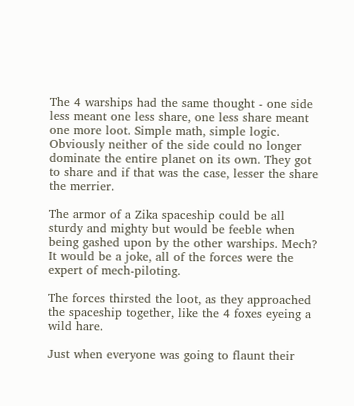The 4 warships had the same thought - one side less meant one less share, one less share meant one more loot. Simple math, simple logic. Obviously neither of the side could no longer dominate the entire planet on its own. They got to share and if that was the case, lesser the share the merrier.

The armor of a Zika spaceship could be all sturdy and mighty but would be feeble when being gashed upon by the other warships. Mech? It would be a joke, all of the forces were the expert of mech-piloting.

The forces thirsted the loot, as they approached the spaceship together, like the 4 foxes eyeing a wild hare.

Just when everyone was going to flaunt their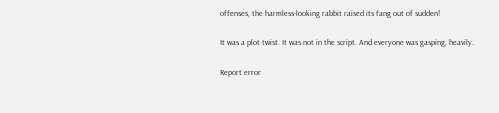offenses, the harmless-looking rabbit raised its fang out of sudden!

It was a plot twist. It was not in the script. And everyone was gasping, heavily.

Report error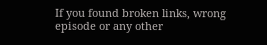If you found broken links, wrong episode or any other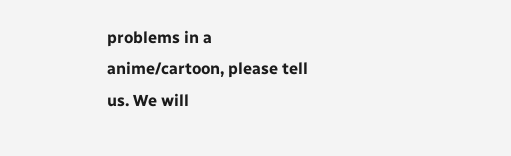problems in a anime/cartoon, please tell us. We will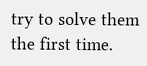try to solve them the first time.